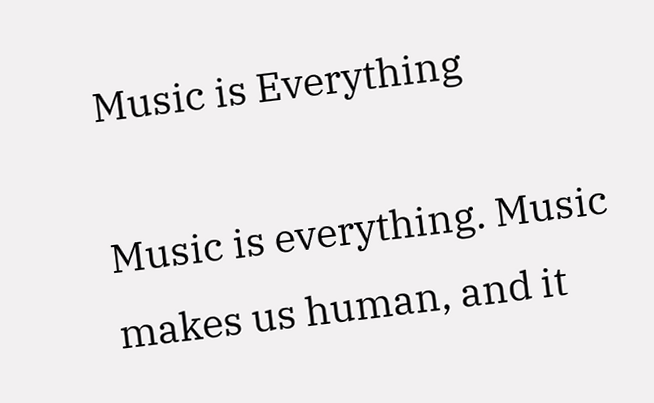Music is Everything

Music is everything. Music makes us human, and it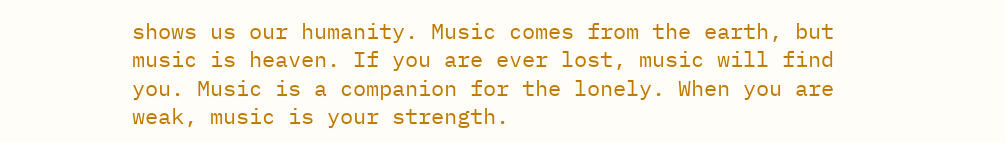shows us our humanity. Music comes from the earth, but music is heaven. If you are ever lost, music will find you. Music is a companion for the lonely. When you are weak, music is your strength.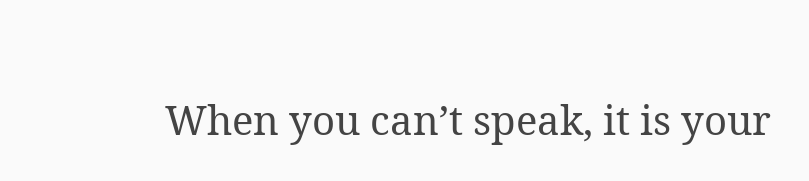When you can’t speak, it is your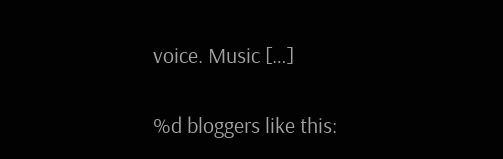voice. Music […]

%d bloggers like this: